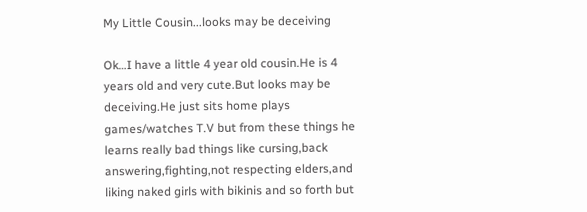My Little Cousin...looks may be deceiving

Ok…I have a little 4 year old cousin.He is 4 years old and very cute.But looks may be deceiving.He just sits home plays games/watches T.V but from these things he learns really bad things like cursing,back answering,fighting,not respecting elders,and liking naked girls with bikinis and so forth but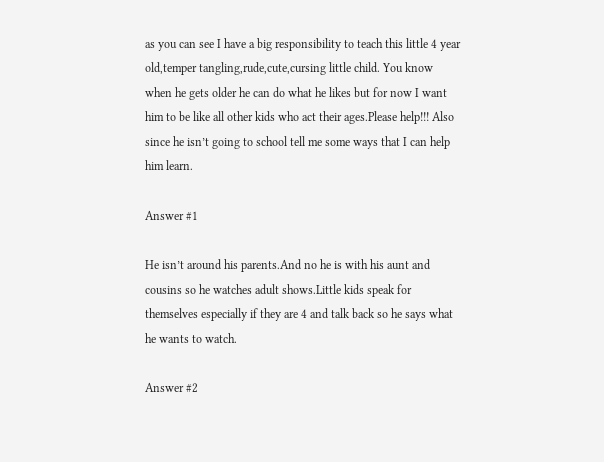as you can see I have a big responsibility to teach this little 4 year old,temper tangling,rude,cute,cursing little child. You know when he gets older he can do what he likes but for now I want him to be like all other kids who act their ages.Please help!!! Also since he isn’t going to school tell me some ways that I can help him learn.

Answer #1

He isn’t around his parents.And no he is with his aunt and cousins so he watches adult shows.Little kids speak for themselves especially if they are 4 and talk back so he says what he wants to watch.

Answer #2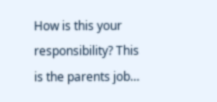How is this your responsibility? This is the parents job…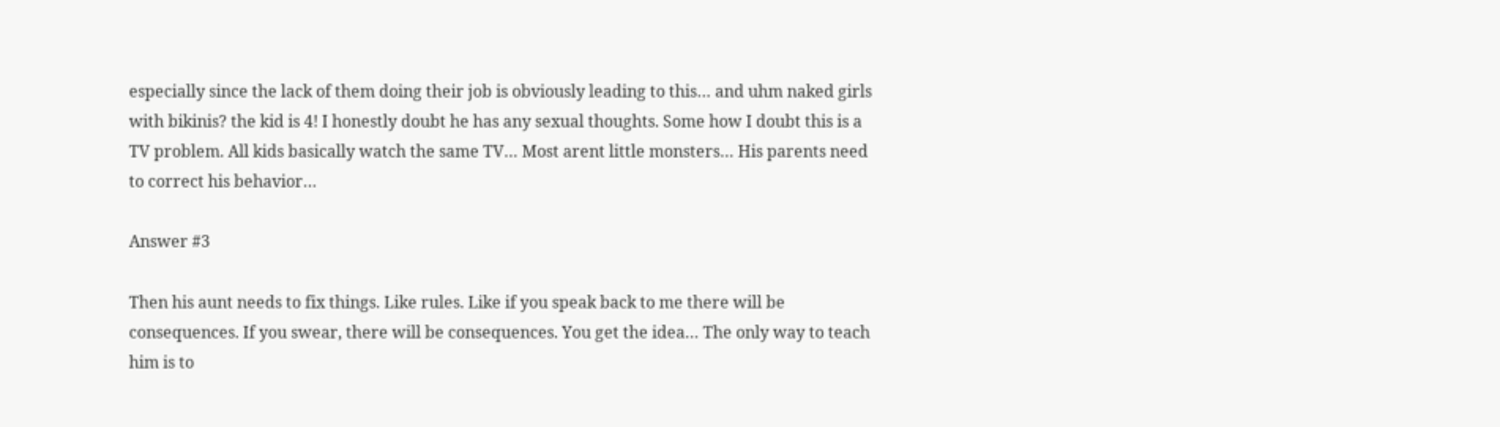especially since the lack of them doing their job is obviously leading to this… and uhm naked girls with bikinis? the kid is 4! I honestly doubt he has any sexual thoughts. Some how I doubt this is a TV problem. All kids basically watch the same TV… Most arent little monsters… His parents need to correct his behavior…

Answer #3

Then his aunt needs to fix things. Like rules. Like if you speak back to me there will be consequences. If you swear, there will be consequences. You get the idea… The only way to teach him is to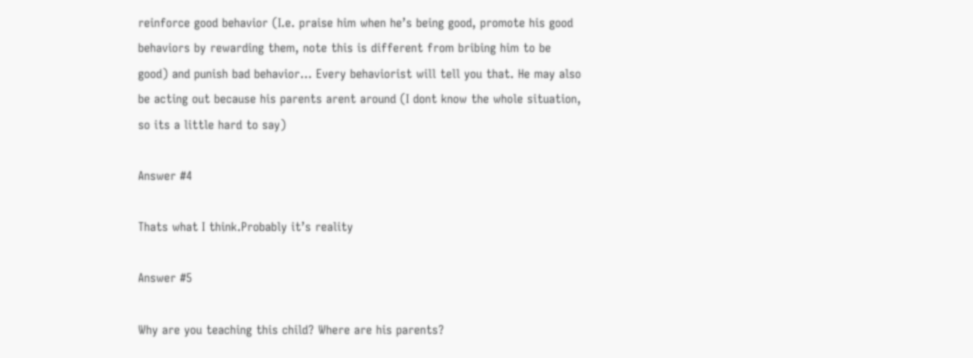reinforce good behavior (I.e. praise him when he’s being good, promote his good behaviors by rewarding them, note this is different from bribing him to be good) and punish bad behavior… Every behaviorist will tell you that. He may also be acting out because his parents arent around (I dont know the whole situation, so its a little hard to say)

Answer #4

Thats what I think.Probably it’s reality

Answer #5

Why are you teaching this child? Where are his parents?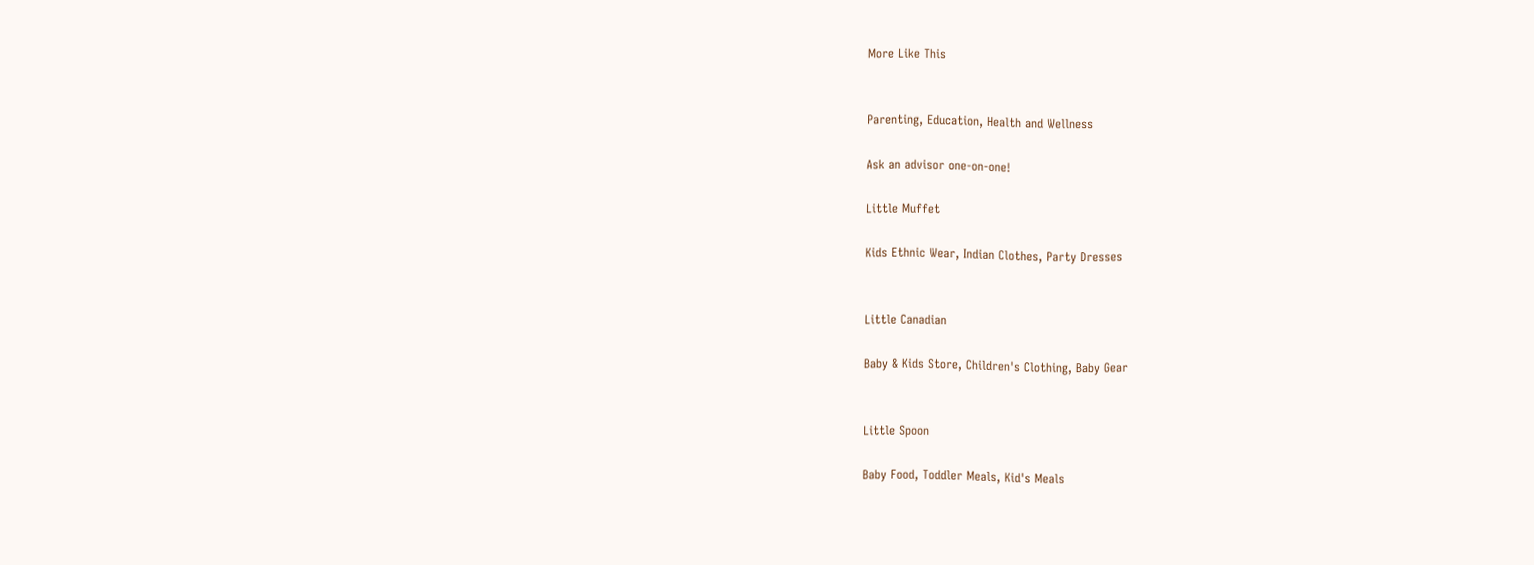More Like This


Parenting, Education, Health and Wellness

Ask an advisor one-on-one!

Little Muffet

Kids Ethnic Wear, Indian Clothes, Party Dresses


Little Canadian

Baby & Kids Store, Children's Clothing, Baby Gear


Little Spoon

Baby Food, Toddler Meals, Kid's Meals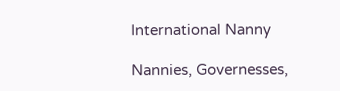International Nanny

Nannies, Governesses,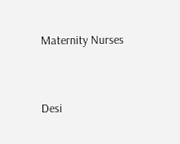Maternity Nurses


Desi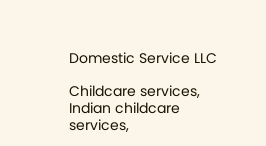Domestic Service LLC

Childcare services, Indian childcare services,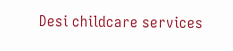Desi childcare services